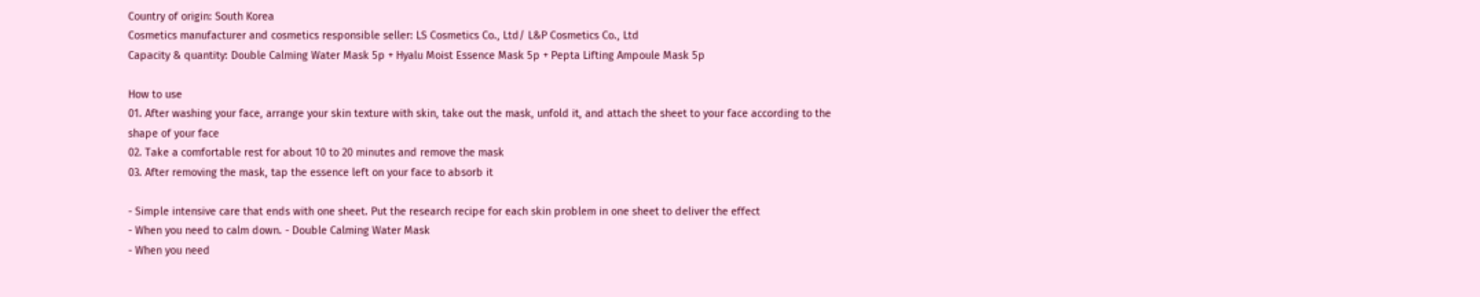Country of origin: South Korea
Cosmetics manufacturer and cosmetics responsible seller: LS Cosmetics Co., Ltd/ L&P Cosmetics Co., Ltd
Capacity & quantity: Double Calming Water Mask 5p + Hyalu Moist Essence Mask 5p + Pepta Lifting Ampoule Mask 5p

How to use
01. After washing your face, arrange your skin texture with skin, take out the mask, unfold it, and attach the sheet to your face according to the shape of your face
02. Take a comfortable rest for about 10 to 20 minutes and remove the mask
03. After removing the mask, tap the essence left on your face to absorb it

- Simple intensive care that ends with one sheet. Put the research recipe for each skin problem in one sheet to deliver the effect
- When you need to calm down. - Double Calming Water Mask
- When you need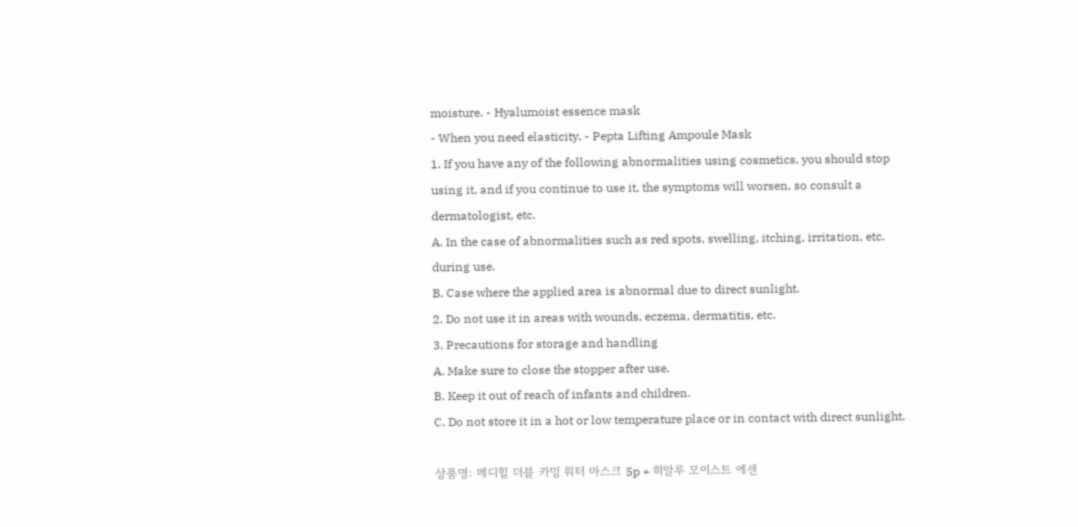moisture. - Hyalumoist essence mask
- When you need elasticity. - Pepta Lifting Ampoule Mask
1. If you have any of the following abnormalities using cosmetics, you should stop using it, and if you continue to use it, the symptoms will worsen, so consult a dermatologist, etc.
A. In the case of abnormalities such as red spots, swelling, itching, irritation, etc. during use.
B. Case where the applied area is abnormal due to direct sunlight.
2. Do not use it in areas with wounds, eczema, dermatitis, etc.
3. Precautions for storage and handling
A. Make sure to close the stopper after use.
B. Keep it out of reach of infants and children.
C. Do not store it in a hot or low temperature place or in contact with direct sunlight.

상품명: 메디힐 더블 카밍 워터 마스크 5p + 히알루 모이스트 에센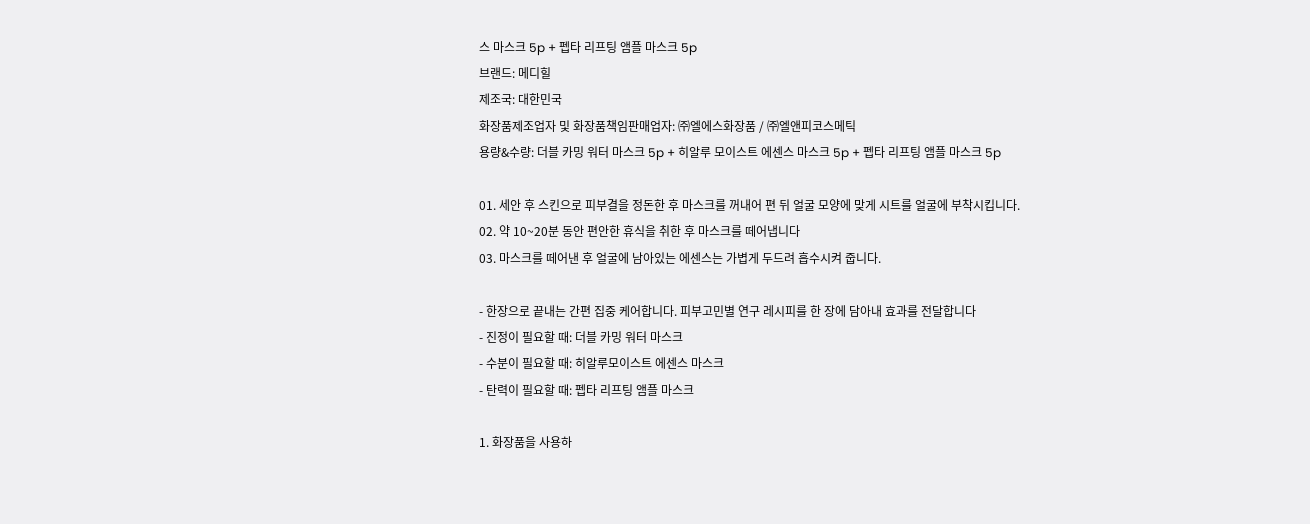스 마스크 5p + 펩타 리프팅 앰플 마스크 5p
브랜드: 메디힐
제조국: 대한민국
화장품제조업자 및 화장품책임판매업자: ㈜엘에스화장품 / ㈜엘앤피코스메틱
용량&수량: 더블 카밍 워터 마스크 5p + 히알루 모이스트 에센스 마스크 5p + 펩타 리프팅 앰플 마스크 5p

01. 세안 후 스킨으로 피부결을 정돈한 후 마스크를 꺼내어 편 뒤 얼굴 모양에 맞게 시트를 얼굴에 부착시킵니다.
02. 약 10~20분 동안 편안한 휴식을 취한 후 마스크를 떼어냅니다
03. 마스크를 떼어낸 후 얼굴에 남아있는 에센스는 가볍게 두드려 흡수시켜 줍니다.

- 한장으로 끝내는 간편 집중 케어합니다. 피부고민별 연구 레시피를 한 장에 담아내 효과를 전달합니다
- 진정이 필요할 때: 더블 카밍 워터 마스크
- 수분이 필요할 때: 히알루모이스트 에센스 마스크
- 탄력이 필요할 때: 펩타 리프팅 앰플 마스크

1. 화장품을 사용하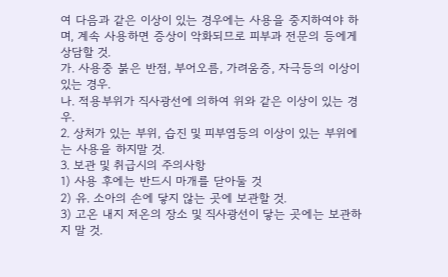여 다음과 같은 이상이 있는 경우에는 사용을 중지하여야 하며, 계속 사용하면 증상이 악화되므로 피부과 전문의 등에게 상담할 것.
가. 사용중 붉은 반점, 부어오름, 가려움증, 자극등의 이상이 있는 경우.
나. 적용부위가 직사광선에 의하여 위와 같은 이상이 있는 경우.
2. 상처가 있는 부위, 습진 및 피부염등의 이상이 있는 부위에는 사용을 하지말 것.
3. 보관 및 취급시의 주의사항
1) 사용 후에는 반드시 마개를 닫아둘 것
2) 유. 소아의 손에 닿지 않는 곳에 보관할 것.
3) 고온 내지 저온의 장소 및 직사광선이 닿는 곳에는 보관하지 말 것.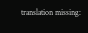translation missing: